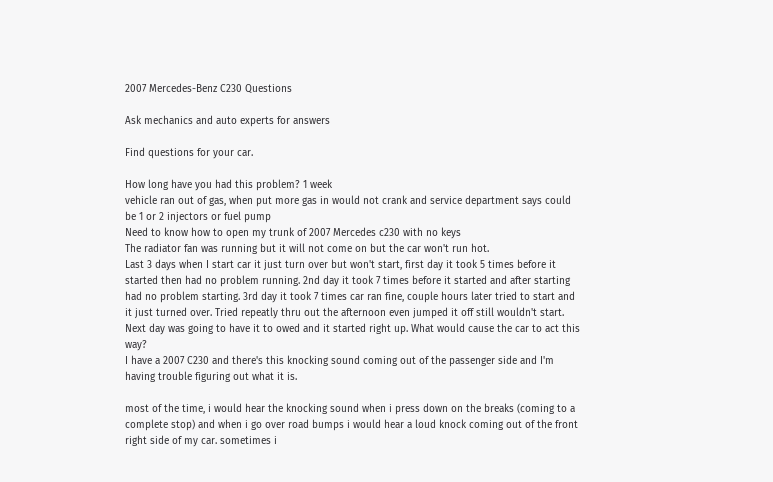2007 Mercedes-Benz C230 Questions

Ask mechanics and auto experts for answers

Find questions for your car.

How long have you had this problem? 1 week
vehicle ran out of gas, when put more gas in would not crank and service department says could be 1 or 2 injectors or fuel pump
Need to know how to open my trunk of 2007 Mercedes c230 with no keys
The radiator fan was running but it will not come on but the car won't run hot.
Last 3 days when I start car it just turn over but won't start, first day it took 5 times before it started then had no problem running. 2nd day it took 7 times before it started and after starting had no problem starting. 3rd day it took 7 times car ran fine, couple hours later tried to start and it just turned over. Tried repeatly thru out the afternoon even jumped it off still wouldn't start. Next day was going to have it to owed and it started right up. What would cause the car to act this way?
I have a 2007 C230 and there's this knocking sound coming out of the passenger side and I'm having trouble figuring out what it is.

most of the time, i would hear the knocking sound when i press down on the breaks (coming to a complete stop) and when i go over road bumps i would hear a loud knock coming out of the front right side of my car. sometimes i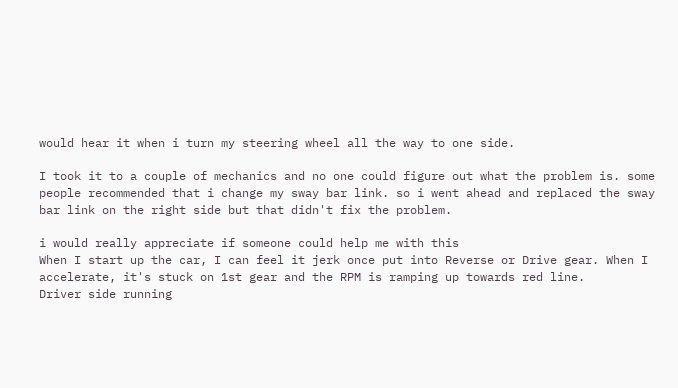would hear it when i turn my steering wheel all the way to one side.

I took it to a couple of mechanics and no one could figure out what the problem is. some people recommended that i change my sway bar link. so i went ahead and replaced the sway bar link on the right side but that didn't fix the problem.

i would really appreciate if someone could help me with this
When I start up the car, I can feel it jerk once put into Reverse or Drive gear. When I accelerate, it's stuck on 1st gear and the RPM is ramping up towards red line.
Driver side running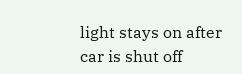light stays on after car is shut off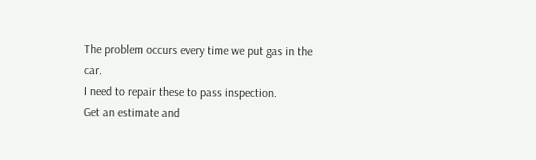The problem occurs every time we put gas in the car.
I need to repair these to pass inspection.
Get an estimate and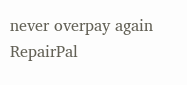never overpay again
RepairPal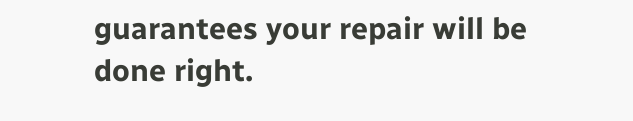guarantees your repair will be done right.